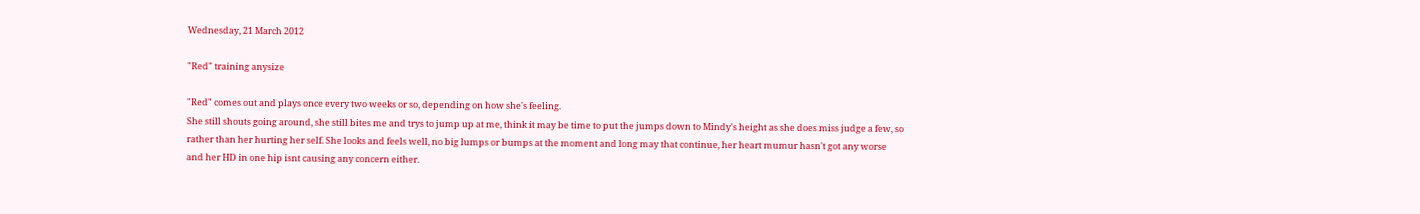Wednesday, 21 March 2012

"Red" training anysize

"Red" comes out and plays once every two weeks or so, depending on how she's feeling.
She still shouts going around, she still bites me and trys to jump up at me, think it may be time to put the jumps down to Mindy's height as she does miss judge a few, so rather than her hurting her self. She looks and feels well, no big lumps or bumps at the moment and long may that continue, her heart mumur hasn't got any worse and her HD in one hip isnt causing any concern either.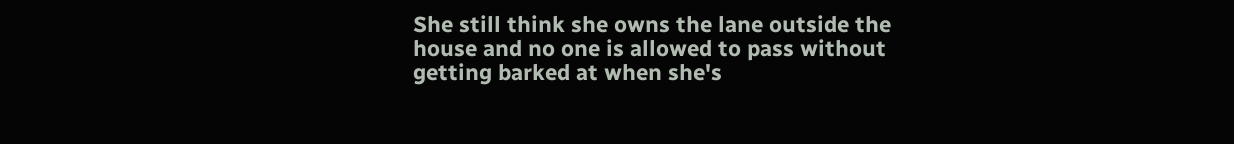She still think she owns the lane outside the house and no one is allowed to pass without getting barked at when she's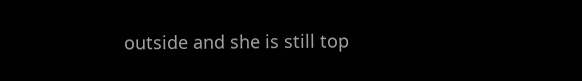outside and she is still top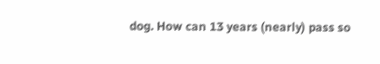dog. How can 13 years (nearly) pass so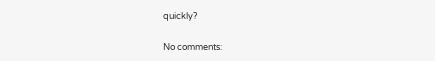quickly?

No comments: